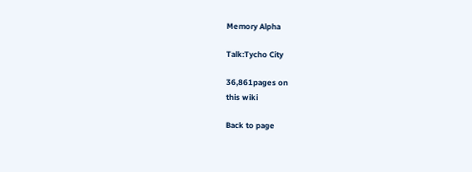Memory Alpha

Talk:Tycho City

36,861pages on
this wiki

Back to page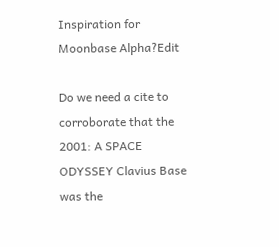Inspiration for Moonbase Alpha?Edit

Do we need a cite to corroborate that the 2001: A SPACE ODYSSEY Clavius Base was the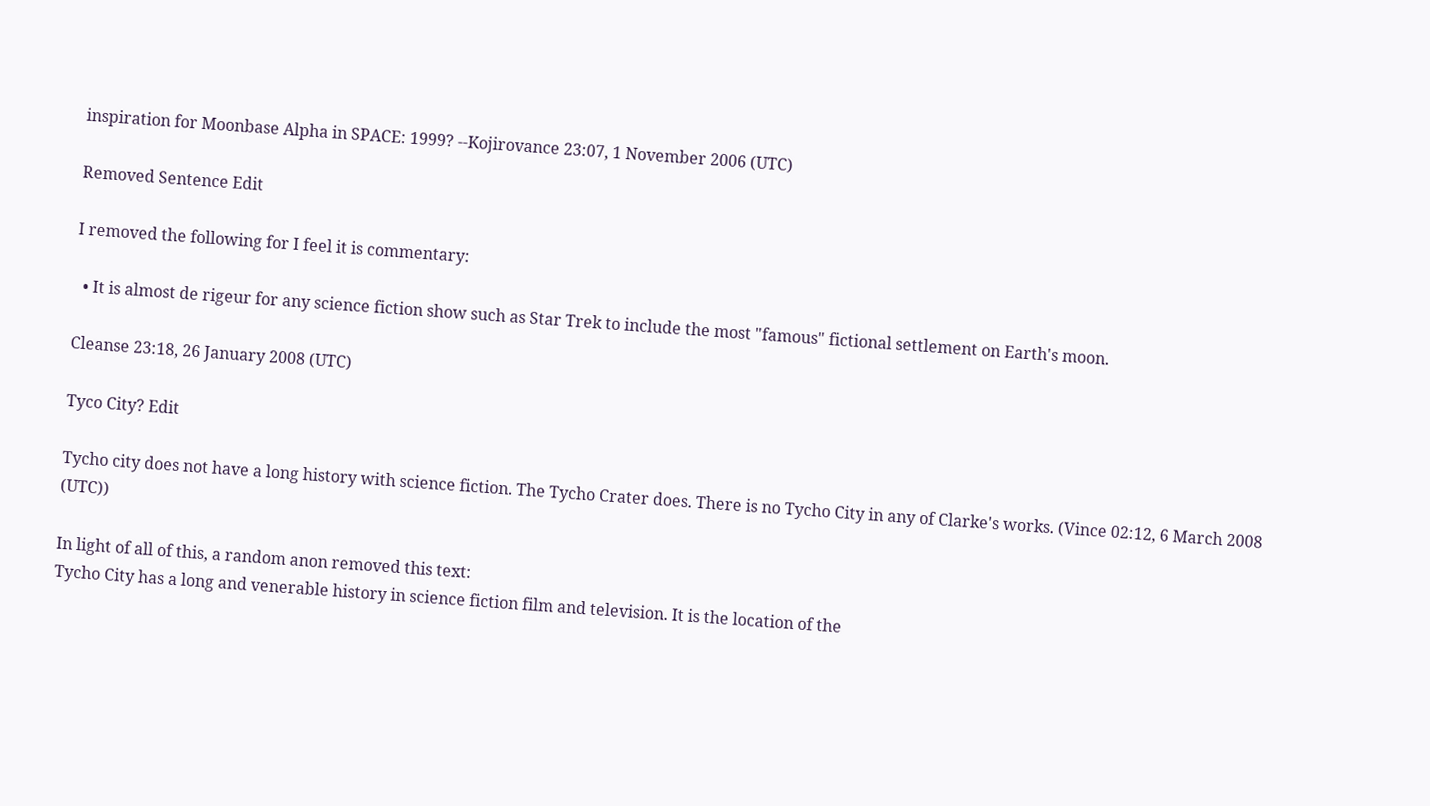inspiration for Moonbase Alpha in SPACE: 1999? --Kojirovance 23:07, 1 November 2006 (UTC)

Removed Sentence Edit

I removed the following for I feel it is commentary:

  • It is almost de rigeur for any science fiction show such as Star Trek to include the most "famous" fictional settlement on Earth's moon.

Cleanse 23:18, 26 January 2008 (UTC)

Tyco City? Edit

Tycho city does not have a long history with science fiction. The Tycho Crater does. There is no Tycho City in any of Clarke's works. (Vince 02:12, 6 March 2008 (UTC))

In light of all of this, a random anon removed this text:
Tycho City has a long and venerable history in science fiction film and television. It is the location of the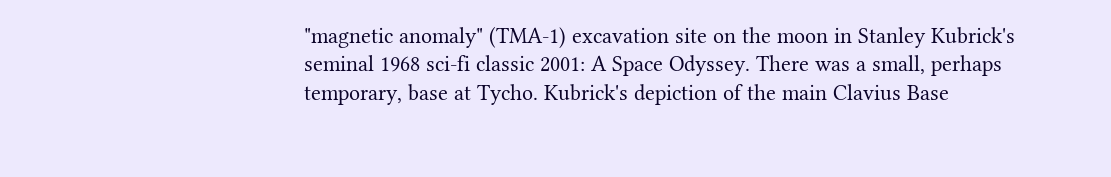"magnetic anomaly" (TMA-1) excavation site on the moon in Stanley Kubrick's seminal 1968 sci-fi classic 2001: A Space Odyssey. There was a small, perhaps temporary, base at Tycho. Kubrick's depiction of the main Clavius Base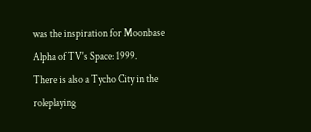was the inspiration for Moonbase Alpha of TV's Space: 1999.
There is also a Tycho City in the roleplaying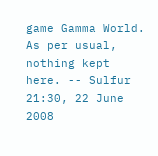game Gamma World.
As per usual, nothing kept here. -- Sulfur 21:30, 22 June 2008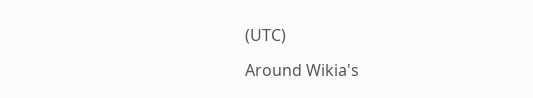(UTC)

Around Wikia's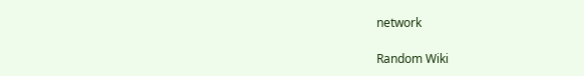network

Random Wiki